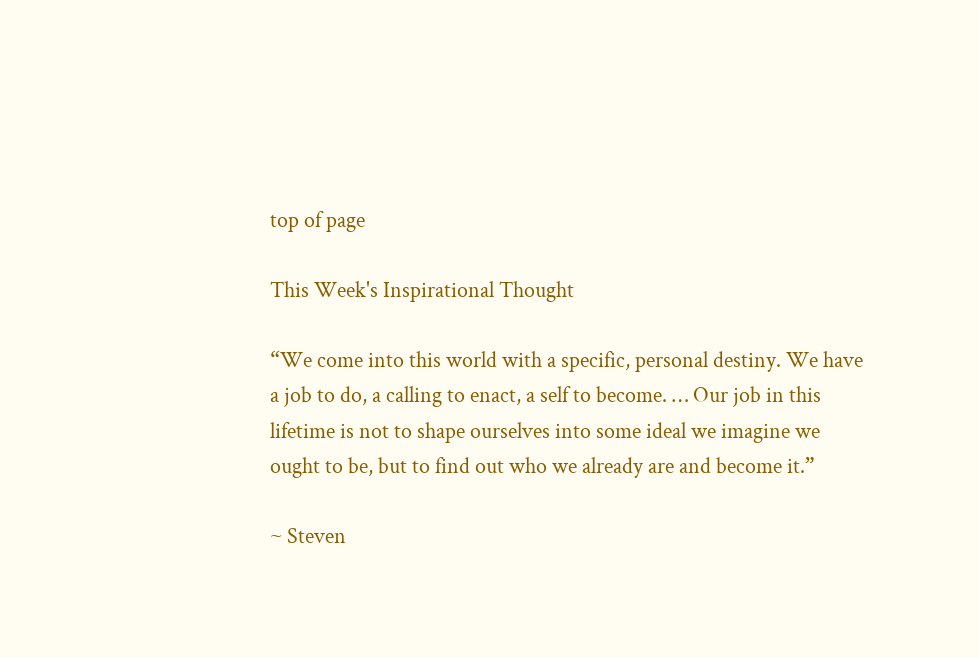top of page

This Week's Inspirational Thought

“We come into this world with a specific, personal destiny. We have a job to do, a calling to enact, a self to become. … Our job in this lifetime is not to shape ourselves into some ideal we imagine we ought to be, but to find out who we already are and become it.”

~ Steven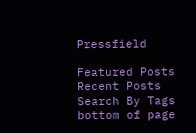Pressfield

Featured Posts
Recent Posts
Search By Tags
bottom of page